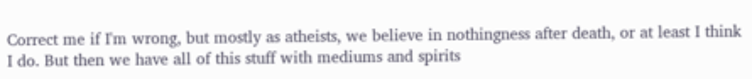Correct me if I'm wrong, but mostly as atheists, we believe in nothingness after death, or at least I think I do. But then we have all of this stuff with mediums and spirits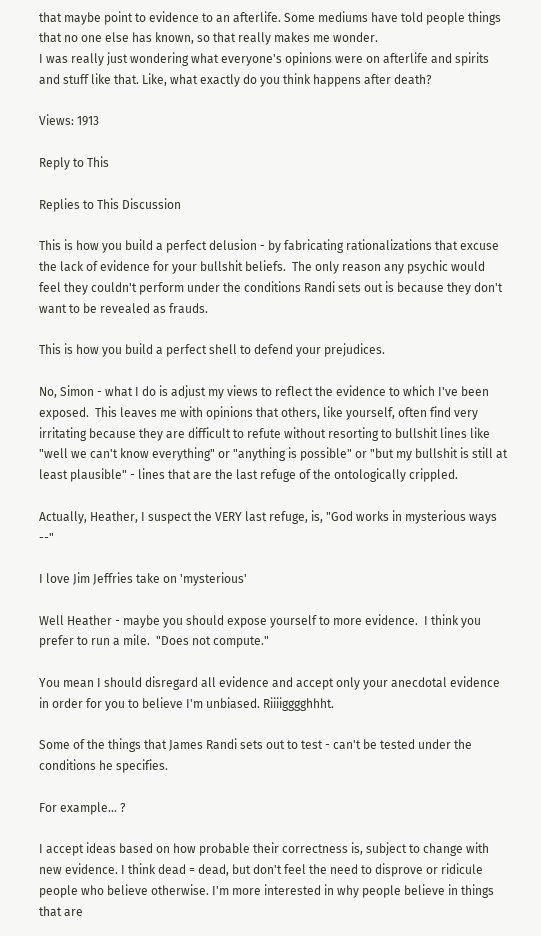that maybe point to evidence to an afterlife. Some mediums have told people things that no one else has known, so that really makes me wonder.
I was really just wondering what everyone's opinions were on afterlife and spirits and stuff like that. Like, what exactly do you think happens after death?

Views: 1913

Reply to This

Replies to This Discussion

This is how you build a perfect delusion - by fabricating rationalizations that excuse the lack of evidence for your bullshit beliefs.  The only reason any psychic would feel they couldn't perform under the conditions Randi sets out is because they don't want to be revealed as frauds.

This is how you build a perfect shell to defend your prejudices.

No, Simon - what I do is adjust my views to reflect the evidence to which I've been exposed.  This leaves me with opinions that others, like yourself, often find very irritating because they are difficult to refute without resorting to bullshit lines like "well we can't know everything" or "anything is possible" or "but my bullshit is still at least plausible" - lines that are the last refuge of the ontologically crippled.

Actually, Heather, I suspect the VERY last refuge, is, "God works in mysterious ways --"

I love Jim Jeffries take on 'mysterious'

Well Heather - maybe you should expose yourself to more evidence.  I think you prefer to run a mile.  "Does not compute."

You mean I should disregard all evidence and accept only your anecdotal evidence in order for you to believe I'm unbiased. Riiiigggghhht.

Some of the things that James Randi sets out to test - can't be tested under the conditions he specifies.

For example... ?

I accept ideas based on how probable their correctness is, subject to change with new evidence. I think dead = dead, but don't feel the need to disprove or ridicule people who believe otherwise. I'm more interested in why people believe in things that are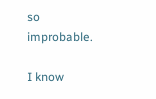so improbable.

I know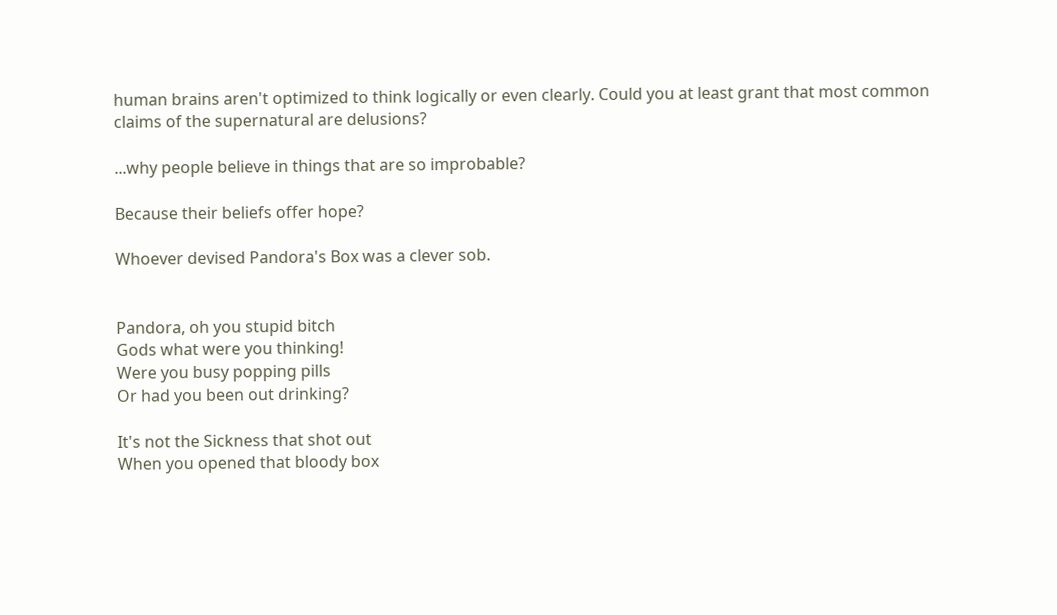human brains aren't optimized to think logically or even clearly. Could you at least grant that most common claims of the supernatural are delusions?

...why people believe in things that are so improbable?

Because their beliefs offer hope?

Whoever devised Pandora's Box was a clever sob.


Pandora, oh you stupid bitch
Gods what were you thinking!
Were you busy popping pills
Or had you been out drinking?

It's not the Sickness that shot out
When you opened that bloody box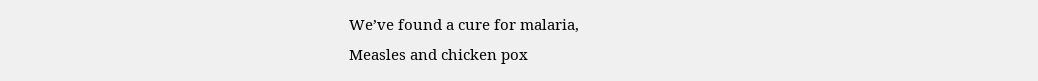We’ve found a cure for malaria,
Measles and chicken pox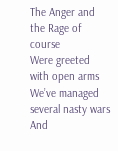The Anger and the Rage of course
Were greeted with open arms
We’ve managed several nasty wars
And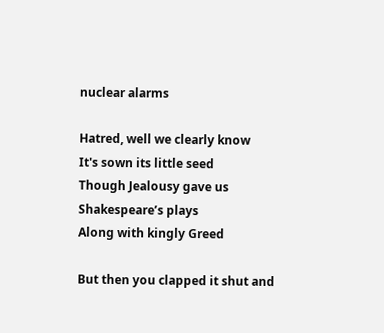nuclear alarms

Hatred, well we clearly know
It's sown its little seed
Though Jealousy gave us Shakespeare’s plays
Along with kingly Greed

But then you clapped it shut and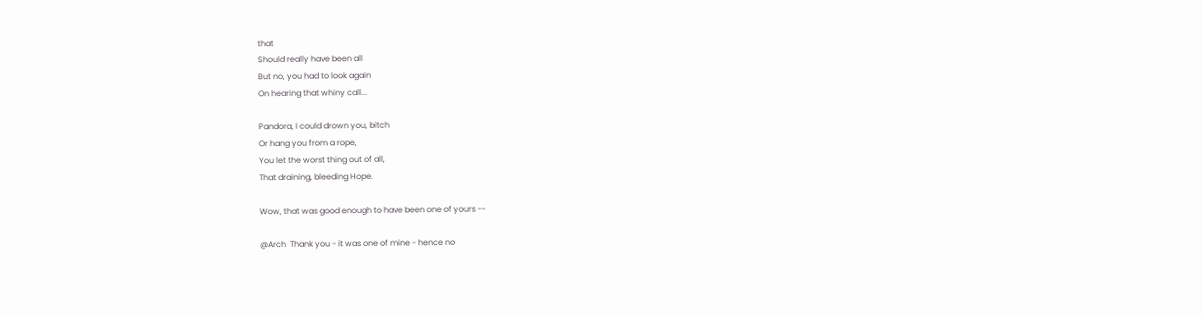that
Should really have been all
But no, you had to look again
On hearing that whiny call...

Pandora, I could drown you, bitch
Or hang you from a rope,
You let the worst thing out of all,
That draining, bleeding Hope.

Wow, that was good enough to have been one of yours --

@Arch  Thank you - it was one of mine - hence no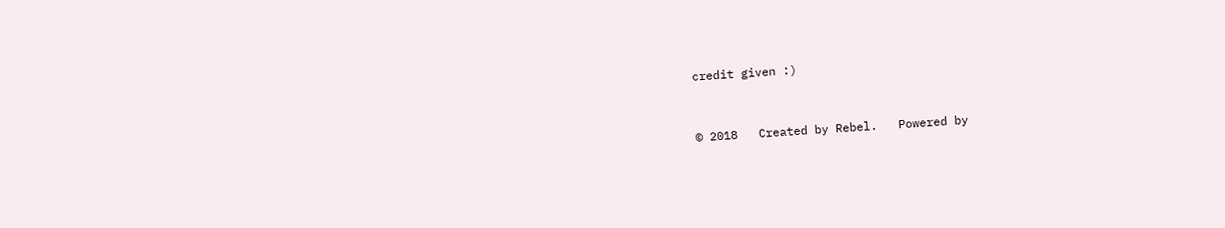credit given :)


© 2018   Created by Rebel.   Powered by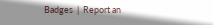Badges  |  Report an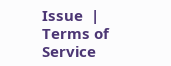Issue  |  Terms of Service